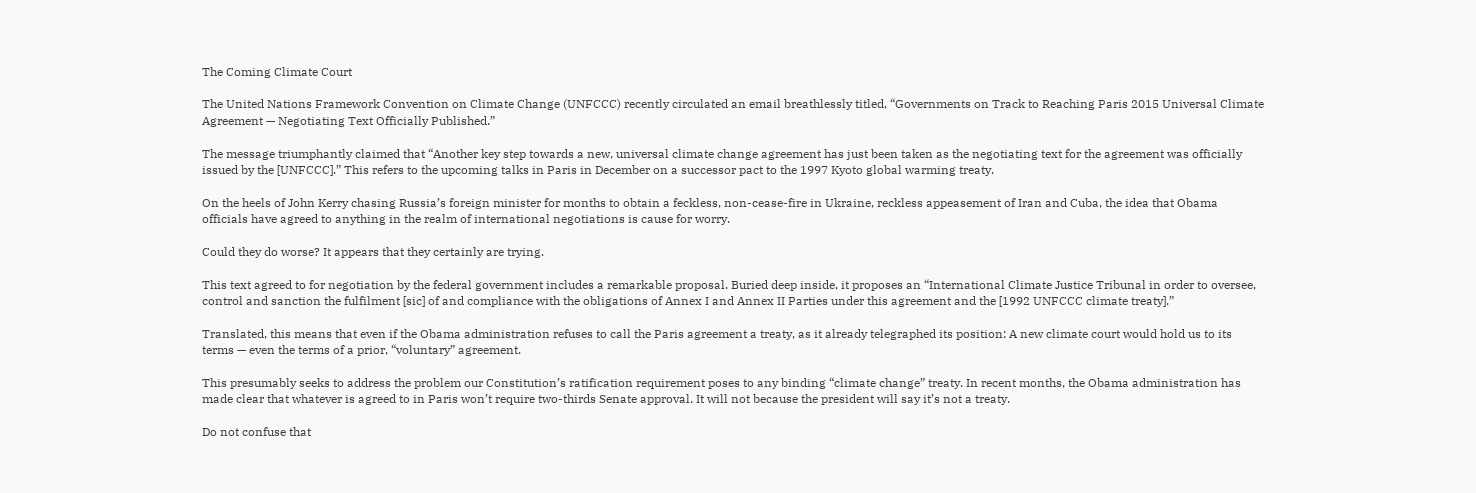The Coming Climate Court

The United Nations Framework Convention on Climate Change (UNFCCC) recently circulated an email breathlessly titled, “Governments on Track to Reaching Paris 2015 Universal Climate Agreement — Negotiating Text Officially Published.”

The message triumphantly claimed that “Another key step towards a new, universal climate change agreement has just been taken as the negotiating text for the agreement was officially issued by the [UNFCCC].” This refers to the upcoming talks in Paris in December on a successor pact to the 1997 Kyoto global warming treaty.

On the heels of John Kerry chasing Russia’s foreign minister for months to obtain a feckless, non-cease-fire in Ukraine, reckless appeasement of Iran and Cuba, the idea that Obama officials have agreed to anything in the realm of international negotiations is cause for worry.

Could they do worse? It appears that they certainly are trying.

This text agreed to for negotiation by the federal government includes a remarkable proposal. Buried deep inside, it proposes an “International Climate Justice Tribunal in order to oversee, control and sanction the fulfilment [sic] of and compliance with the obligations of Annex I and Annex II Parties under this agreement and the [1992 UNFCCC climate treaty].”

Translated, this means that even if the Obama administration refuses to call the Paris agreement a treaty, as it already telegraphed its position: A new climate court would hold us to its terms — even the terms of a prior, “voluntary” agreement.

This presumably seeks to address the problem our Constitution’s ratification requirement poses to any binding “climate change” treaty. In recent months, the Obama administration has made clear that whatever is agreed to in Paris won’t require two-thirds Senate approval. It will not because the president will say it’s not a treaty.

Do not confuse that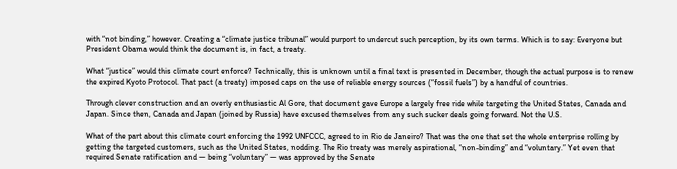with “not binding,” however. Creating a “climate justice tribunal” would purport to undercut such perception, by its own terms. Which is to say: Everyone but President Obama would think the document is, in fact, a treaty.

What “justice” would this climate court enforce? Technically, this is unknown until a final text is presented in December, though the actual purpose is to renew the expired Kyoto Protocol. That pact (a treaty) imposed caps on the use of reliable energy sources (“fossil fuels”) by a handful of countries.

Through clever construction and an overly enthusiastic Al Gore, that document gave Europe a largely free ride while targeting the United States, Canada and Japan. Since then, Canada and Japan (joined by Russia) have excused themselves from any such sucker deals going forward. Not the U.S.

What of the part about this climate court enforcing the 1992 UNFCCC, agreed to in Rio de Janeiro? That was the one that set the whole enterprise rolling by getting the targeted customers, such as the United States, nodding. The Rio treaty was merely aspirational, “non-binding” and “voluntary.” Yet even that required Senate ratification and — being “voluntary” — was approved by the Senate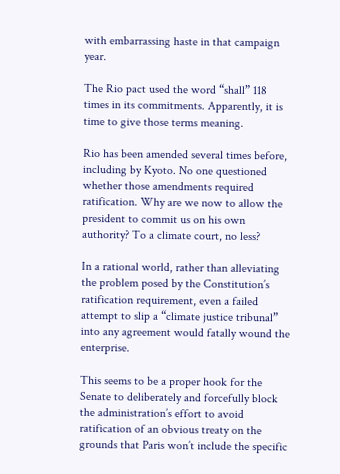with embarrassing haste in that campaign year.

The Rio pact used the word “shall” 118 times in its commitments. Apparently, it is time to give those terms meaning.

Rio has been amended several times before, including by Kyoto. No one questioned whether those amendments required ratification. Why are we now to allow the president to commit us on his own authority? To a climate court, no less?

In a rational world, rather than alleviating the problem posed by the Constitution’s ratification requirement, even a failed attempt to slip a “climate justice tribunal” into any agreement would fatally wound the enterprise.

This seems to be a proper hook for the Senate to deliberately and forcefully block the administration’s effort to avoid ratification of an obvious treaty on the grounds that Paris won’t include the specific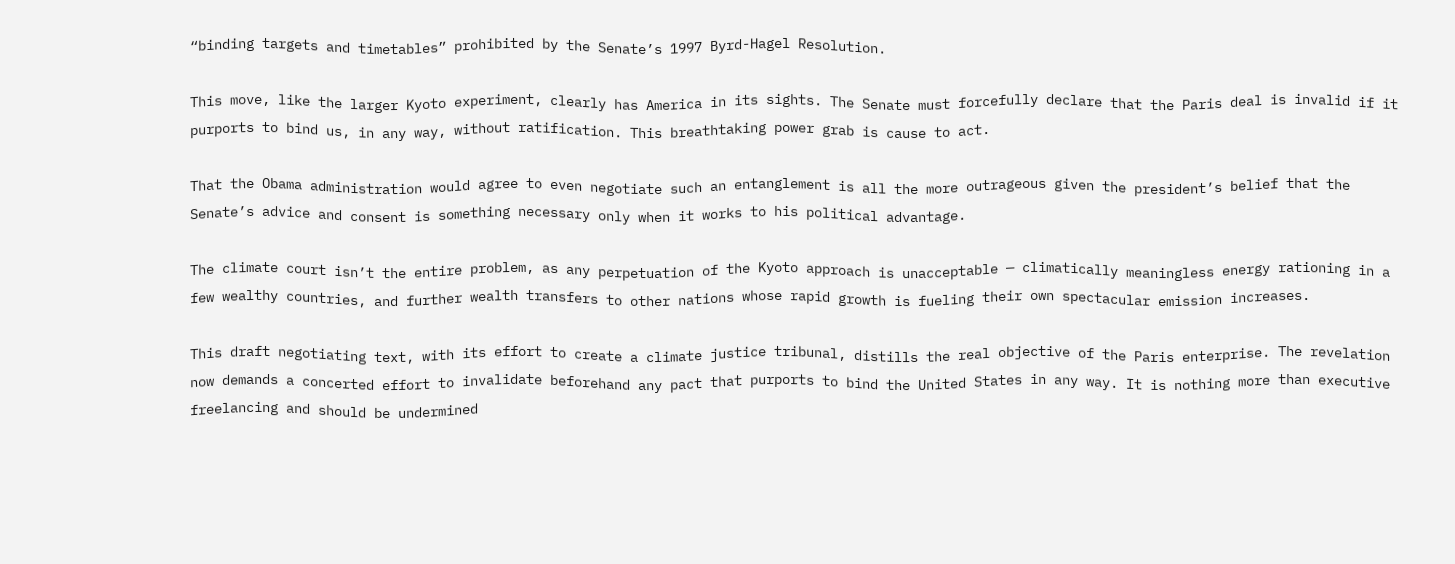“binding targets and timetables” prohibited by the Senate’s 1997 Byrd-Hagel Resolution.

This move, like the larger Kyoto experiment, clearly has America in its sights. The Senate must forcefully declare that the Paris deal is invalid if it purports to bind us, in any way, without ratification. This breathtaking power grab is cause to act.

That the Obama administration would agree to even negotiate such an entanglement is all the more outrageous given the president’s belief that the Senate’s advice and consent is something necessary only when it works to his political advantage.

The climate court isn’t the entire problem, as any perpetuation of the Kyoto approach is unacceptable — climatically meaningless energy rationing in a few wealthy countries, and further wealth transfers to other nations whose rapid growth is fueling their own spectacular emission increases.

This draft negotiating text, with its effort to create a climate justice tribunal, distills the real objective of the Paris enterprise. The revelation now demands a concerted effort to invalidate beforehand any pact that purports to bind the United States in any way. It is nothing more than executive freelancing and should be undermined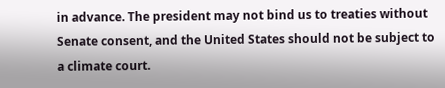in advance. The president may not bind us to treaties without Senate consent, and the United States should not be subject to a climate court.